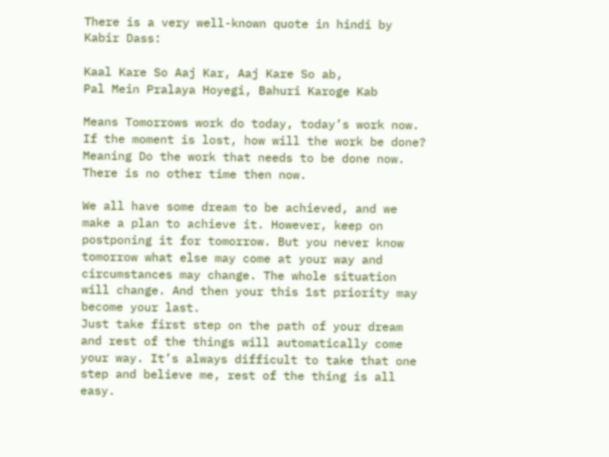There is a very well-known quote in hindi by Kabir Dass:

Kaal Kare So Aaj Kar, Aaj Kare So ab,
Pal Mein Pralaya Hoyegi, Bahuri Karoge Kab

Means Tomorrows work do today, today’s work now. If the moment is lost, how will the work be done? Meaning Do the work that needs to be done now. There is no other time then now.

We all have some dream to be achieved, and we make a plan to achieve it. However, keep on postponing it for tomorrow. But you never know tomorrow what else may come at your way and circumstances may change. The whole situation will change. And then your this 1st priority may become your last.
Just take first step on the path of your dream and rest of the things will automatically come your way. It’s always difficult to take that one step and believe me, rest of the thing is all easy.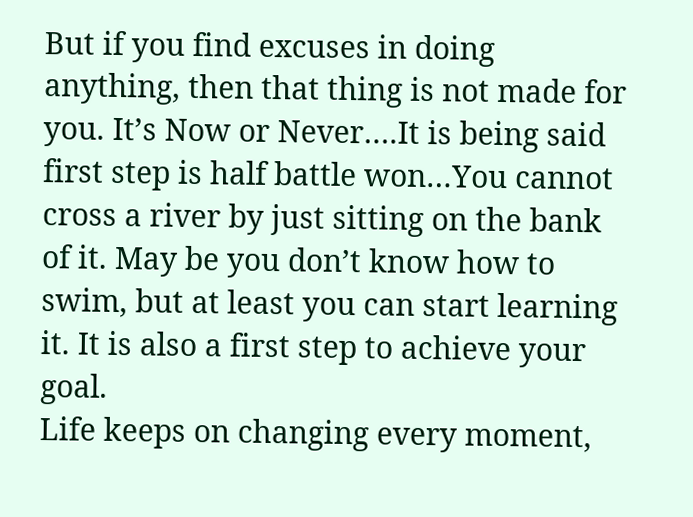But if you find excuses in doing anything, then that thing is not made for you. It’s Now or Never….It is being said first step is half battle won…You cannot cross a river by just sitting on the bank of it. May be you don’t know how to swim, but at least you can start learning it. It is also a first step to achieve your goal.
Life keeps on changing every moment,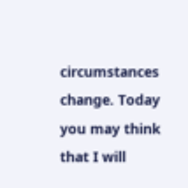circumstances change. Today you may think that I will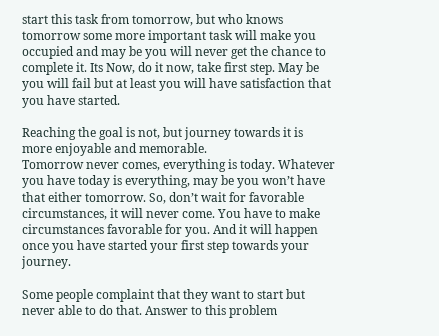start this task from tomorrow, but who knows tomorrow some more important task will make you occupied and may be you will never get the chance to complete it. Its Now, do it now, take first step. May be you will fail but at least you will have satisfaction that you have started.

Reaching the goal is not, but journey towards it is more enjoyable and memorable.
Tomorrow never comes, everything is today. Whatever you have today is everything, may be you won’t have that either tomorrow. So, don’t wait for favorable circumstances, it will never come. You have to make circumstances favorable for you. And it will happen once you have started your first step towards your journey.

Some people complaint that they want to start but never able to do that. Answer to this problem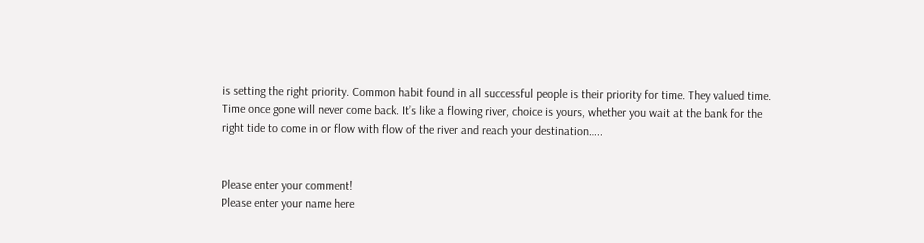is setting the right priority. Common habit found in all successful people is their priority for time. They valued time. Time once gone will never come back. It’s like a flowing river, choice is yours, whether you wait at the bank for the right tide to come in or flow with flow of the river and reach your destination…..


Please enter your comment!
Please enter your name here